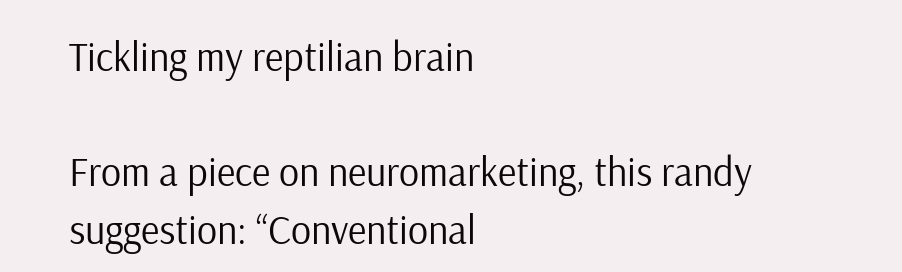Tickling my reptilian brain

From a piece on neuromarketing, this randy suggestion: “Conventional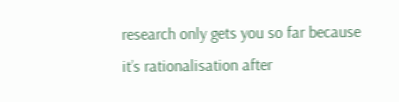research only gets you so far because it’s rationalisation after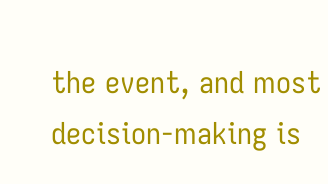the event, and most decision-making is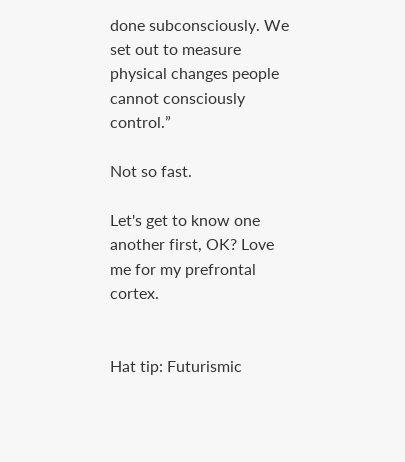done subconsciously. We set out to measure physical changes people cannot consciously control.”

Not so fast.

Let's get to know one another first, OK? Love me for my prefrontal cortex.


Hat tip: Futurismic